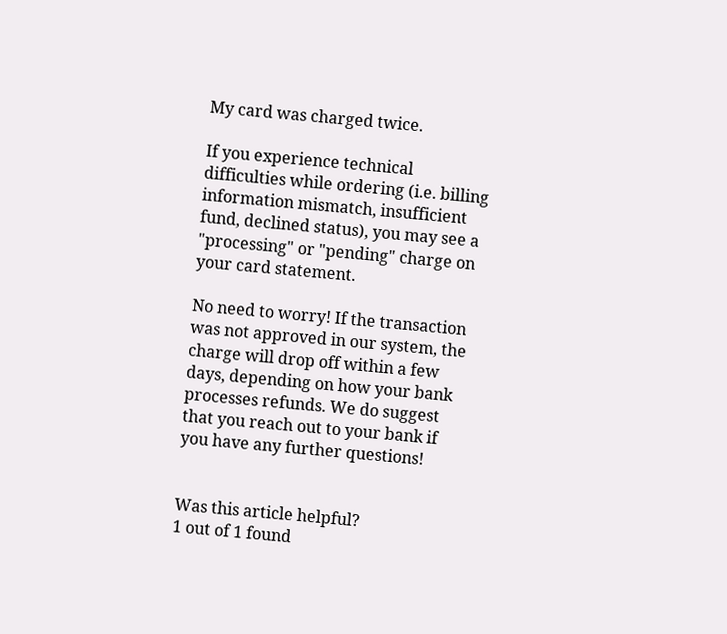My card was charged twice.

If you experience technical difficulties while ordering (i.e. billing information mismatch, insufficient fund, declined status), you may see a "processing" or "pending" charge on your card statement.

No need to worry! If the transaction was not approved in our system, the charge will drop off within a few days, depending on how your bank processes refunds. We do suggest that you reach out to your bank if you have any further questions!


Was this article helpful?
1 out of 1 found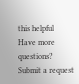this helpful
Have more questions? Submit a request